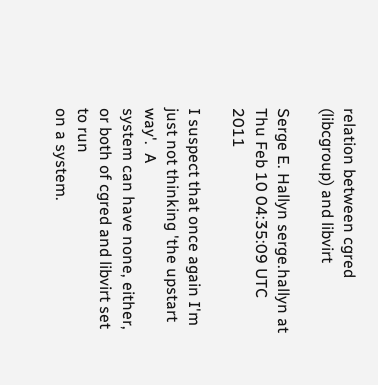relation between cgred (libcgroup) and libvirt

Serge E. Hallyn serge.hallyn at
Thu Feb 10 04:35:09 UTC 2011

I suspect that once again I'm just not thinking 'the upstart way'.  A
system can have none, either, or both of cgred and libvirt set to run
on a system.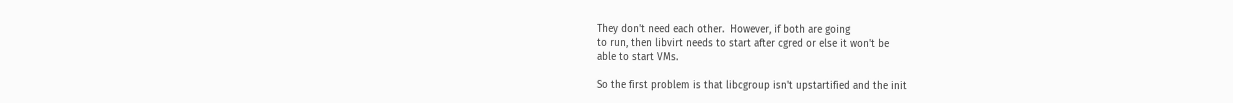They don't need each other.  However, if both are going
to run, then libvirt needs to start after cgred or else it won't be
able to start VMs.

So the first problem is that libcgroup isn't upstartified and the init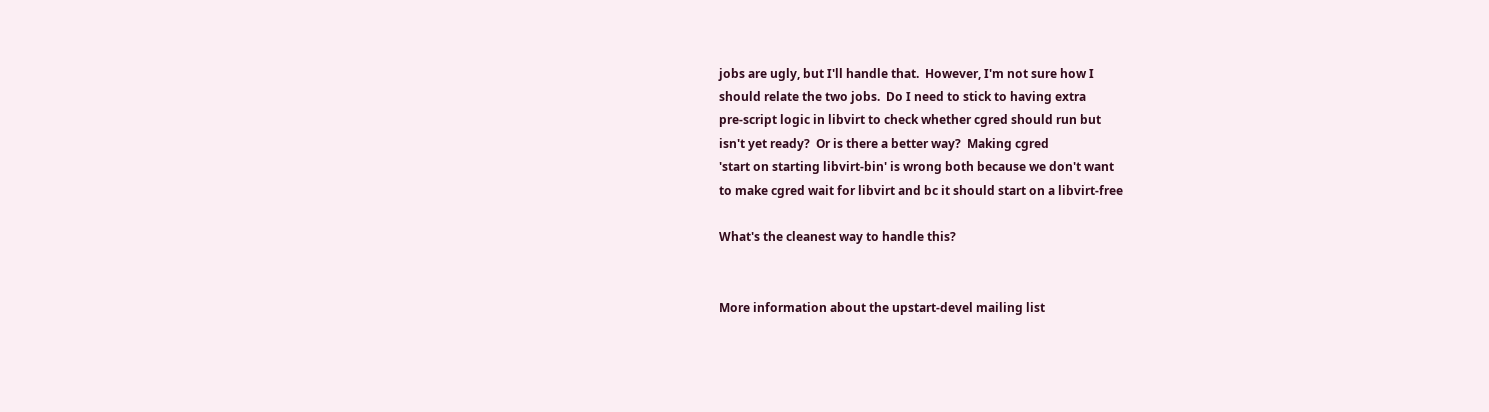jobs are ugly, but I'll handle that.  However, I'm not sure how I
should relate the two jobs.  Do I need to stick to having extra
pre-script logic in libvirt to check whether cgred should run but
isn't yet ready?  Or is there a better way?  Making cgred
'start on starting libvirt-bin' is wrong both because we don't want
to make cgred wait for libvirt and bc it should start on a libvirt-free

What's the cleanest way to handle this?


More information about the upstart-devel mailing list